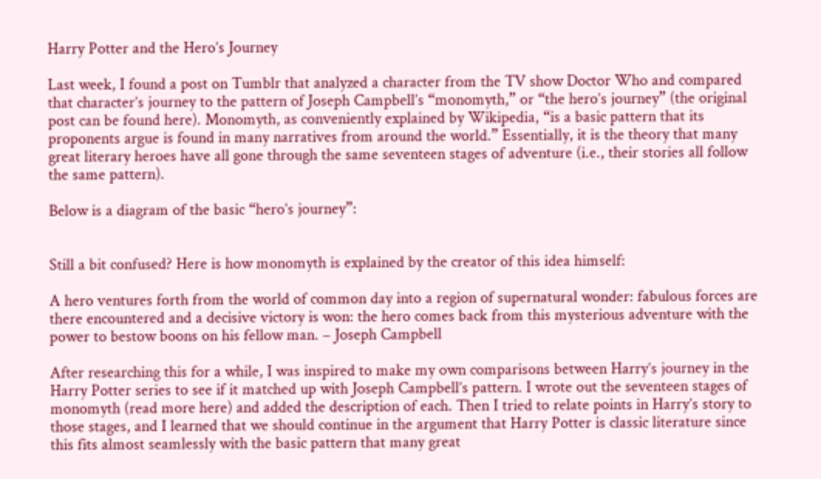Harry Potter and the Hero’s Journey

Last week, I found a post on Tumblr that analyzed a character from the TV show Doctor Who and compared that character’s journey to the pattern of Joseph Campbell’s “monomyth,” or “the hero’s journey” (the original post can be found here). Monomyth, as conveniently explained by Wikipedia, “is a basic pattern that its proponents argue is found in many narratives from around the world.” Essentially, it is the theory that many great literary heroes have all gone through the same seventeen stages of adventure (i.e., their stories all follow the same pattern).

Below is a diagram of the basic “hero’s journey”:


Still a bit confused? Here is how monomyth is explained by the creator of this idea himself:

A hero ventures forth from the world of common day into a region of supernatural wonder: fabulous forces are there encountered and a decisive victory is won: the hero comes back from this mysterious adventure with the power to bestow boons on his fellow man. – Joseph Campbell

After researching this for a while, I was inspired to make my own comparisons between Harry’s journey in the Harry Potter series to see if it matched up with Joseph Campbell’s pattern. I wrote out the seventeen stages of monomyth (read more here) and added the description of each. Then I tried to relate points in Harry’s story to those stages, and I learned that we should continue in the argument that Harry Potter is classic literature since this fits almost seamlessly with the basic pattern that many great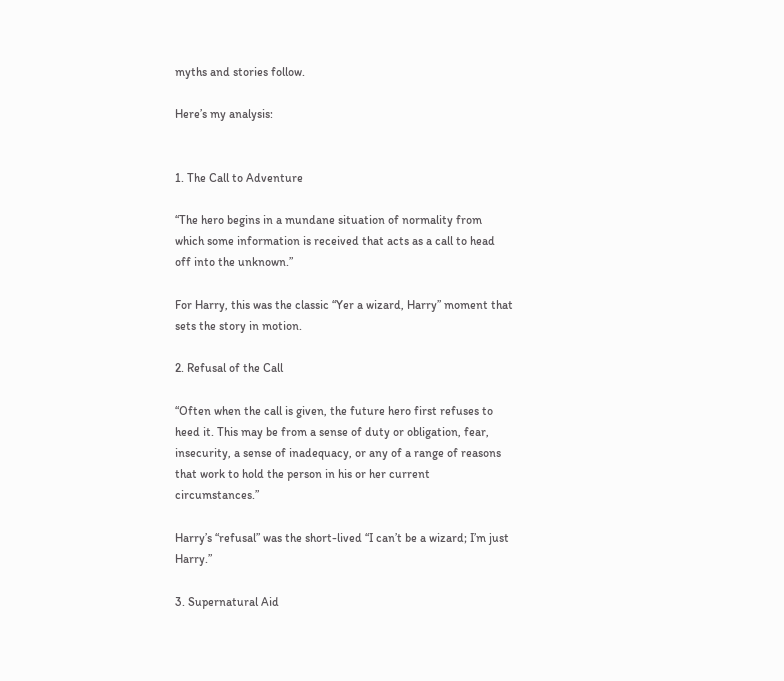myths and stories follow.

Here’s my analysis:


1. The Call to Adventure

“The hero begins in a mundane situation of normality from which some information is received that acts as a call to head off into the unknown.”

For Harry, this was the classic “Yer a wizard, Harry” moment that sets the story in motion.

2. Refusal of the Call

“Often when the call is given, the future hero first refuses to heed it. This may be from a sense of duty or obligation, fear, insecurity, a sense of inadequacy, or any of a range of reasons that work to hold the person in his or her current circumstances.”

Harry’s “refusal” was the short-lived “I can’t be a wizard; I’m just Harry.”

3. Supernatural Aid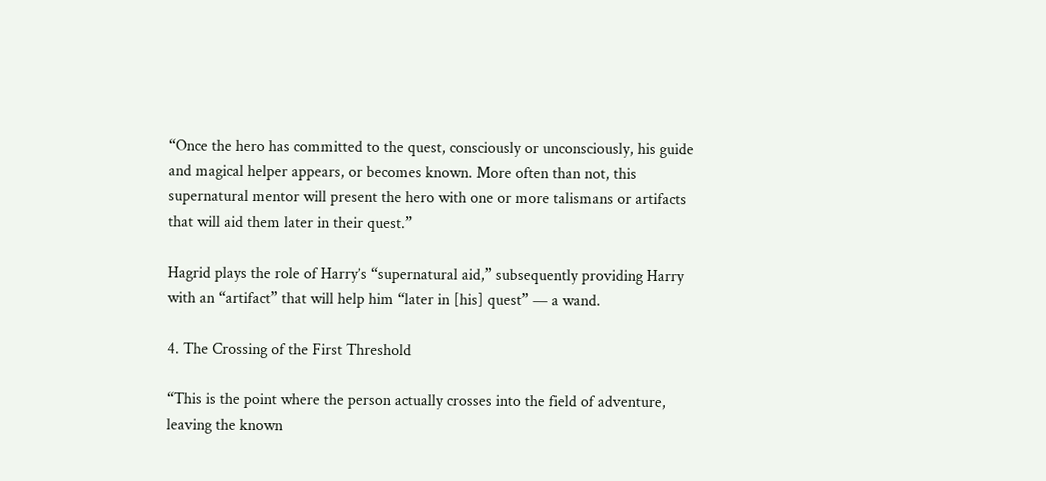“Once the hero has committed to the quest, consciously or unconsciously, his guide and magical helper appears, or becomes known. More often than not, this supernatural mentor will present the hero with one or more talismans or artifacts that will aid them later in their quest.”

Hagrid plays the role of Harry’s “supernatural aid,” subsequently providing Harry with an “artifact” that will help him “later in [his] quest” — a wand.

4. The Crossing of the First Threshold

“This is the point where the person actually crosses into the field of adventure, leaving the known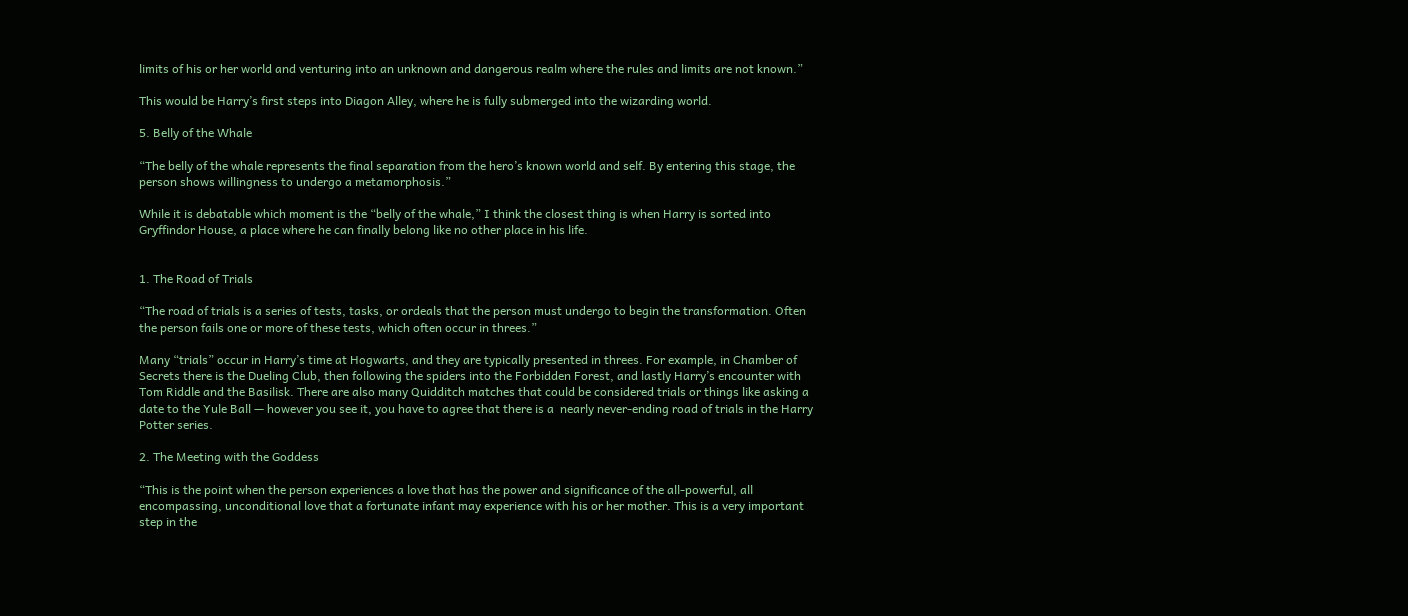limits of his or her world and venturing into an unknown and dangerous realm where the rules and limits are not known.”

This would be Harry’s first steps into Diagon Alley, where he is fully submerged into the wizarding world.

5. Belly of the Whale

“The belly of the whale represents the final separation from the hero’s known world and self. By entering this stage, the person shows willingness to undergo a metamorphosis.”

While it is debatable which moment is the “belly of the whale,” I think the closest thing is when Harry is sorted into Gryffindor House, a place where he can finally belong like no other place in his life.


1. The Road of Trials

“The road of trials is a series of tests, tasks, or ordeals that the person must undergo to begin the transformation. Often the person fails one or more of these tests, which often occur in threes.”

Many “trials” occur in Harry’s time at Hogwarts, and they are typically presented in threes. For example, in Chamber of Secrets there is the Dueling Club, then following the spiders into the Forbidden Forest, and lastly Harry’s encounter with Tom Riddle and the Basilisk. There are also many Quidditch matches that could be considered trials or things like asking a date to the Yule Ball — however you see it, you have to agree that there is a  nearly never-ending road of trials in the Harry Potter series.

2. The Meeting with the Goddess

“This is the point when the person experiences a love that has the power and significance of the all-powerful, all encompassing, unconditional love that a fortunate infant may experience with his or her mother. This is a very important step in the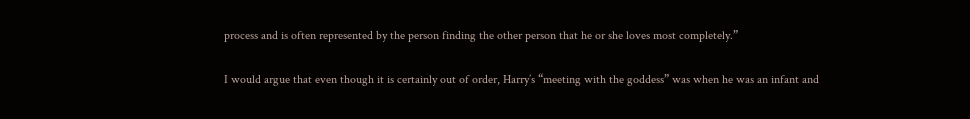process and is often represented by the person finding the other person that he or she loves most completely.”

I would argue that even though it is certainly out of order, Harry’s “meeting with the goddess” was when he was an infant and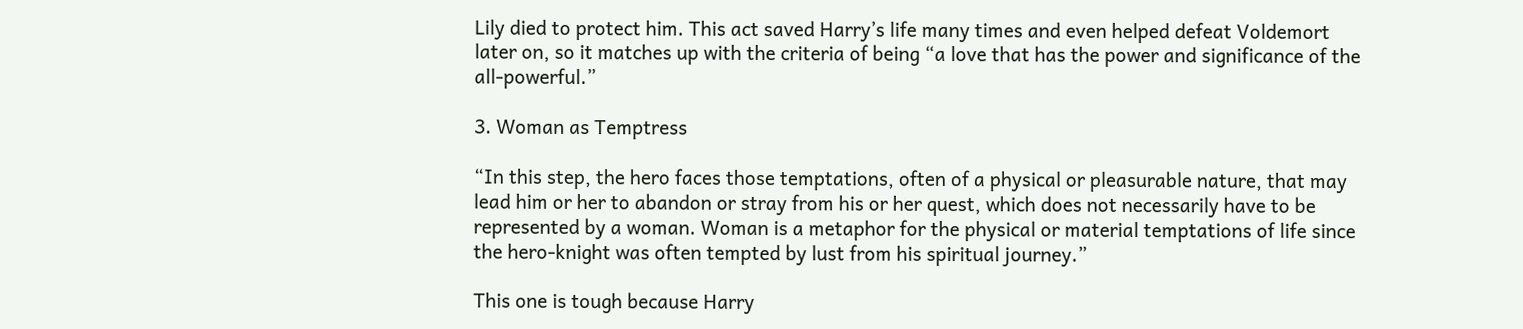Lily died to protect him. This act saved Harry’s life many times and even helped defeat Voldemort later on, so it matches up with the criteria of being “a love that has the power and significance of the all-powerful.”

3. Woman as Temptress

“In this step, the hero faces those temptations, often of a physical or pleasurable nature, that may lead him or her to abandon or stray from his or her quest, which does not necessarily have to be represented by a woman. Woman is a metaphor for the physical or material temptations of life since the hero-knight was often tempted by lust from his spiritual journey.”

This one is tough because Harry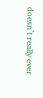doesn’t really ever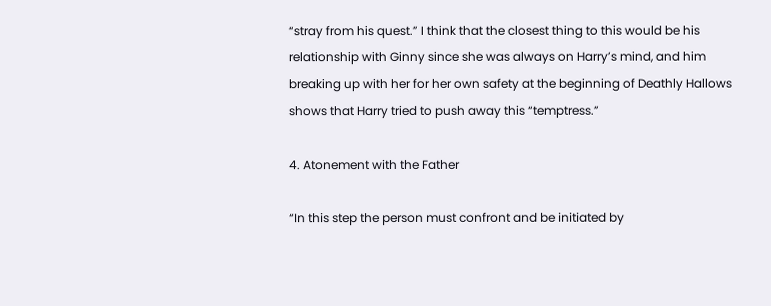“stray from his quest.” I think that the closest thing to this would be his relationship with Ginny since she was always on Harry’s mind, and him breaking up with her for her own safety at the beginning of Deathly Hallows shows that Harry tried to push away this “temptress.”

4. Atonement with the Father

“In this step the person must confront and be initiated by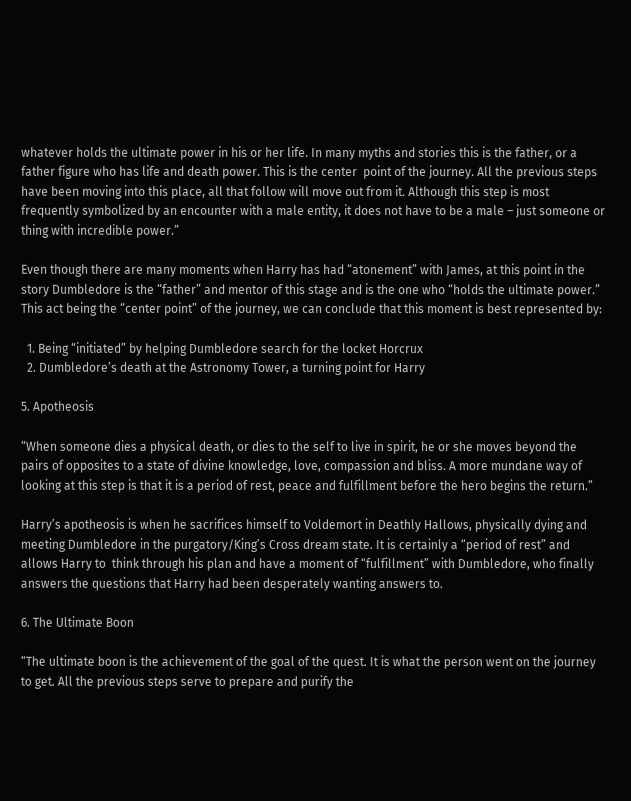whatever holds the ultimate power in his or her life. In many myths and stories this is the father, or a father figure who has life and death power. This is the center  point of the journey. All the previous steps have been moving into this place, all that follow will move out from it. Although this step is most frequently symbolized by an encounter with a male entity, it does not have to be a male – just someone or thing with incredible power.”

Even though there are many moments when Harry has had “atonement” with James, at this point in the story Dumbledore is the “father” and mentor of this stage and is the one who “holds the ultimate power.” This act being the “center point” of the journey, we can conclude that this moment is best represented by:

  1. Being “initiated” by helping Dumbledore search for the locket Horcrux
  2. Dumbledore’s death at the Astronomy Tower, a turning point for Harry

5. Apotheosis

“When someone dies a physical death, or dies to the self to live in spirit, he or she moves beyond the pairs of opposites to a state of divine knowledge, love, compassion and bliss. A more mundane way of looking at this step is that it is a period of rest, peace and fulfillment before the hero begins the return.”

Harry’s apotheosis is when he sacrifices himself to Voldemort in Deathly Hallows, physically dying and meeting Dumbledore in the purgatory/King’s Cross dream state. It is certainly a “period of rest” and allows Harry to  think through his plan and have a moment of “fulfillment” with Dumbledore, who finally answers the questions that Harry had been desperately wanting answers to.

6. The Ultimate Boon

“The ultimate boon is the achievement of the goal of the quest. It is what the person went on the journey to get. All the previous steps serve to prepare and purify the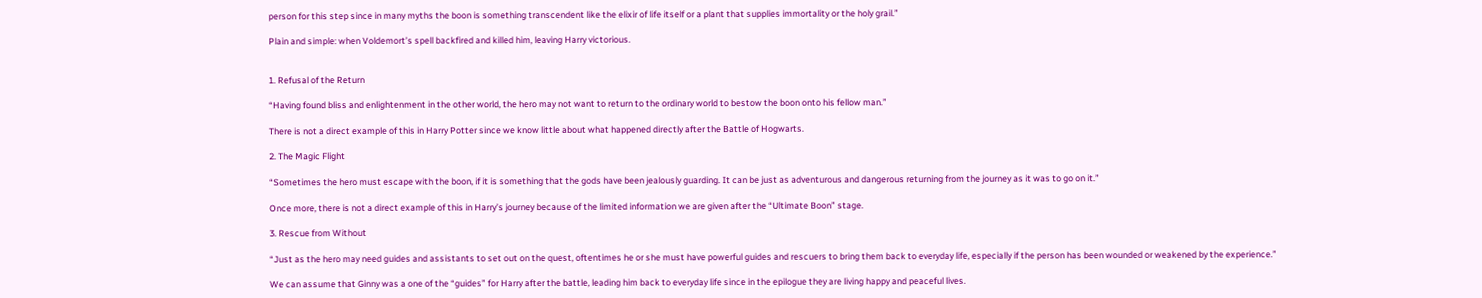person for this step since in many myths the boon is something transcendent like the elixir of life itself or a plant that supplies immortality or the holy grail.”

Plain and simple: when Voldemort’s spell backfired and killed him, leaving Harry victorious.


1. Refusal of the Return

“Having found bliss and enlightenment in the other world, the hero may not want to return to the ordinary world to bestow the boon onto his fellow man.”

There is not a direct example of this in Harry Potter since we know little about what happened directly after the Battle of Hogwarts.

2. The Magic Flight

“Sometimes the hero must escape with the boon, if it is something that the gods have been jealously guarding. It can be just as adventurous and dangerous returning from the journey as it was to go on it.”

Once more, there is not a direct example of this in Harry’s journey because of the limited information we are given after the “Ultimate Boon” stage.

3. Rescue from Without

“Just as the hero may need guides and assistants to set out on the quest, oftentimes he or she must have powerful guides and rescuers to bring them back to everyday life, especially if the person has been wounded or weakened by the experience.”

We can assume that Ginny was a one of the “guides” for Harry after the battle, leading him back to everyday life since in the epilogue they are living happy and peaceful lives.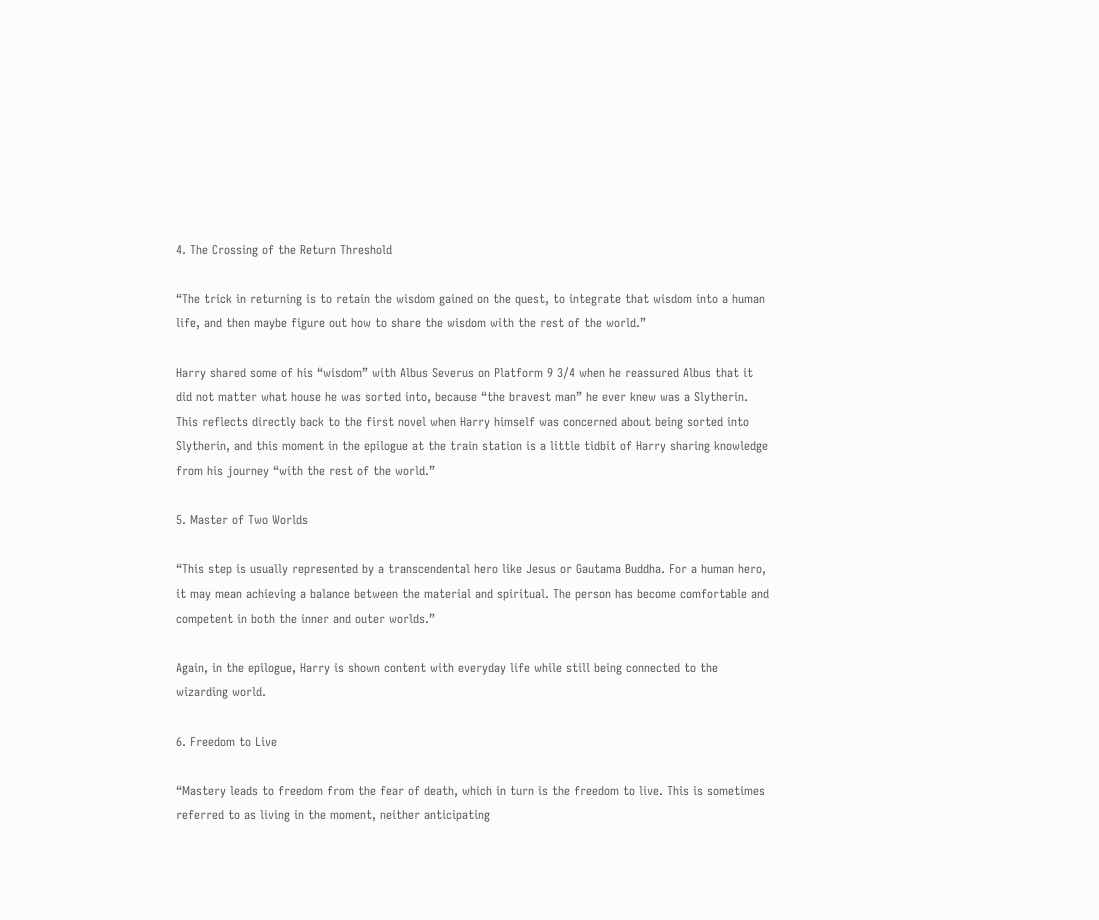4. The Crossing of the Return Threshold

“The trick in returning is to retain the wisdom gained on the quest, to integrate that wisdom into a human life, and then maybe figure out how to share the wisdom with the rest of the world.”

Harry shared some of his “wisdom” with Albus Severus on Platform 9 3/4 when he reassured Albus that it did not matter what house he was sorted into, because “the bravest man” he ever knew was a Slytherin. This reflects directly back to the first novel when Harry himself was concerned about being sorted into Slytherin, and this moment in the epilogue at the train station is a little tidbit of Harry sharing knowledge from his journey “with the rest of the world.”

5. Master of Two Worlds

“This step is usually represented by a transcendental hero like Jesus or Gautama Buddha. For a human hero, it may mean achieving a balance between the material and spiritual. The person has become comfortable and competent in both the inner and outer worlds.”

Again, in the epilogue, Harry is shown content with everyday life while still being connected to the wizarding world.

6. Freedom to Live

“Mastery leads to freedom from the fear of death, which in turn is the freedom to live. This is sometimes referred to as living in the moment, neither anticipating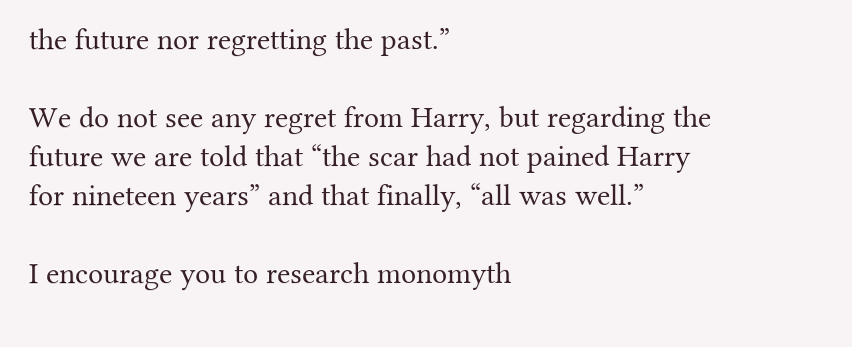the future nor regretting the past.”

We do not see any regret from Harry, but regarding the future we are told that “the scar had not pained Harry for nineteen years” and that finally, “all was well.”

I encourage you to research monomyth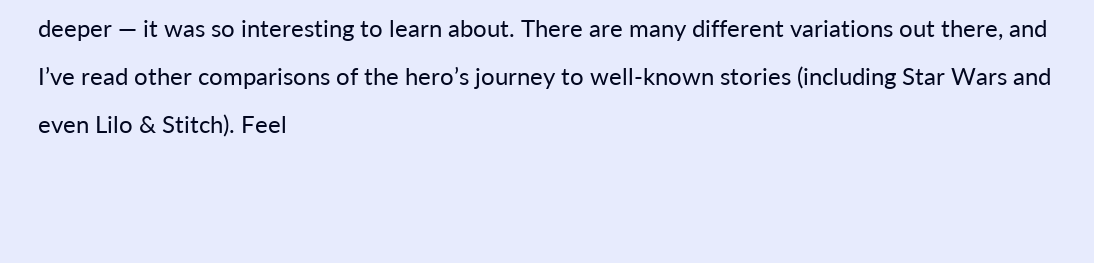deeper — it was so interesting to learn about. There are many different variations out there, and I’ve read other comparisons of the hero’s journey to well-known stories (including Star Wars and even Lilo & Stitch). Feel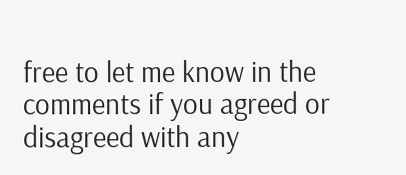free to let me know in the comments if you agreed or disagreed with any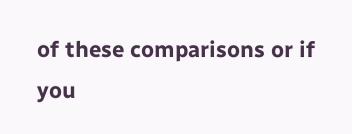of these comparisons or if you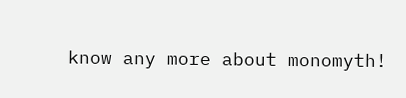know any more about monomyth!